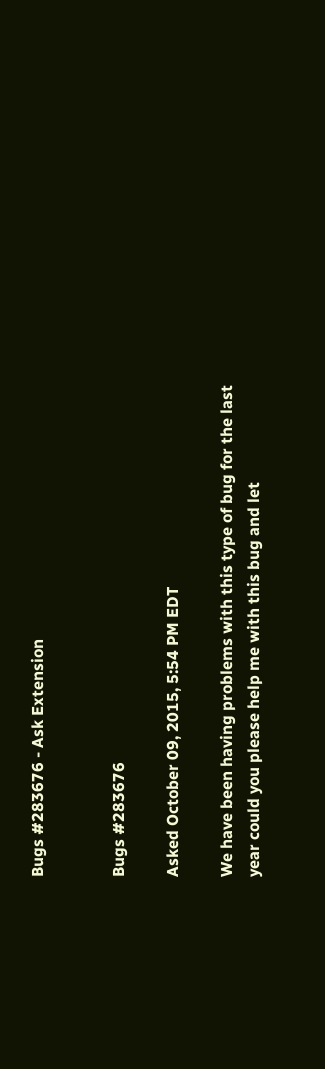Bugs #283676 - Ask Extension


Bugs #283676

Asked October 09, 2015, 5:54 PM EDT

We have been having problems with this type of bug for the last year could you please help me with this bug and let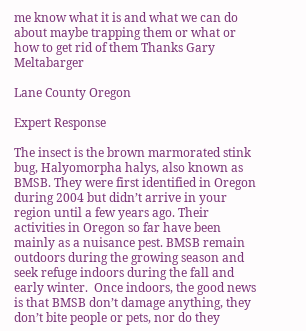me know what it is and what we can do about maybe trapping them or what or how to get rid of them Thanks Gary Meltabarger

Lane County Oregon

Expert Response

The insect is the brown marmorated stink bug, Halyomorpha halys, also known as BMSB. They were first identified in Oregon during 2004 but didn’t arrive in your region until a few years ago. Their activities in Oregon so far have been mainly as a nuisance pest. BMSB remain outdoors during the growing season and seek refuge indoors during the fall and early winter.  Once indoors, the good news is that BMSB don’t damage anything, they don’t bite people or pets, nor do they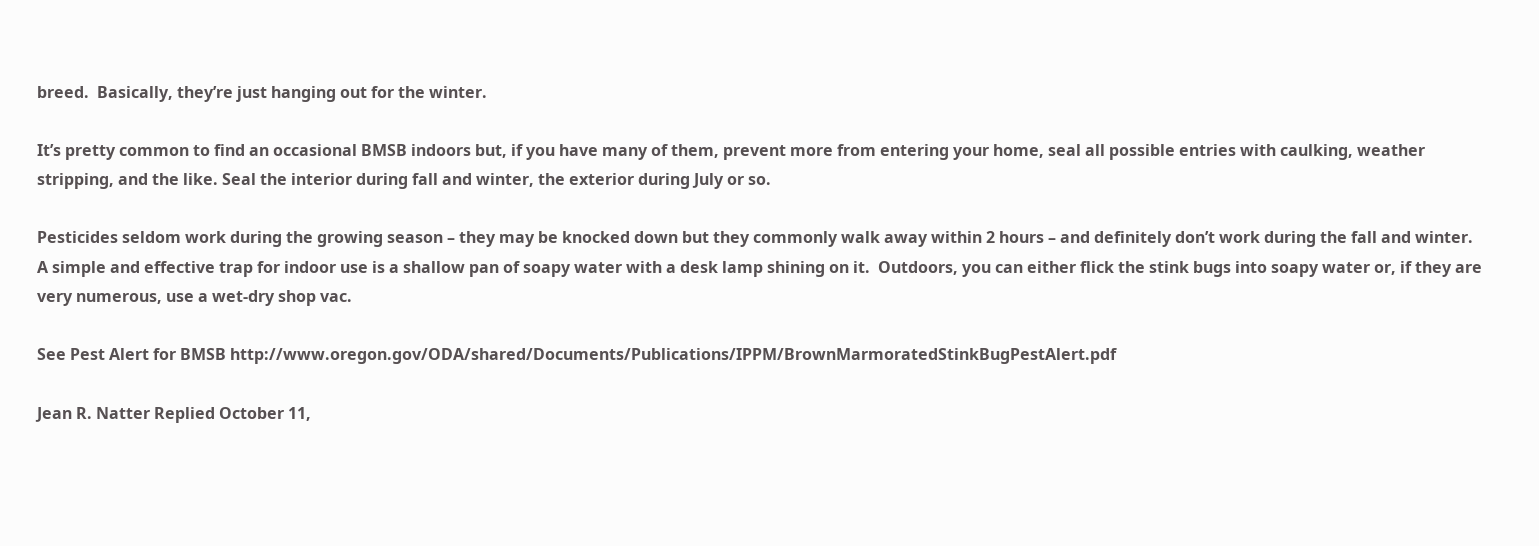breed.  Basically, they’re just hanging out for the winter.

It’s pretty common to find an occasional BMSB indoors but, if you have many of them, prevent more from entering your home, seal all possible entries with caulking, weather stripping, and the like. Seal the interior during fall and winter, the exterior during July or so.

Pesticides seldom work during the growing season – they may be knocked down but they commonly walk away within 2 hours – and definitely don’t work during the fall and winter. A simple and effective trap for indoor use is a shallow pan of soapy water with a desk lamp shining on it.  Outdoors, you can either flick the stink bugs into soapy water or, if they are very numerous, use a wet-dry shop vac.

See Pest Alert for BMSB http://www.oregon.gov/ODA/shared/Documents/Publications/IPPM/BrownMarmoratedStinkBugPestAlert.pdf

Jean R. Natter Replied October 11,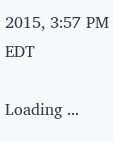2015, 3:57 PM EDT

Loading ...